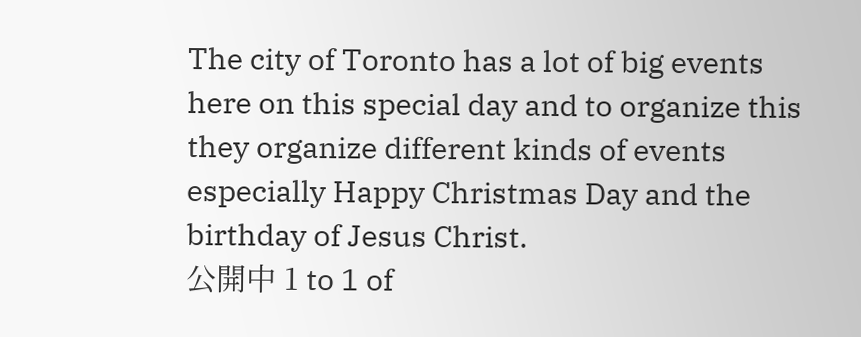The city of Toronto has a lot of big events here on this special day and to organize this they organize different kinds of events especially Happy Christmas Day and the birthday of Jesus Christ.
公開中 1 to 1 of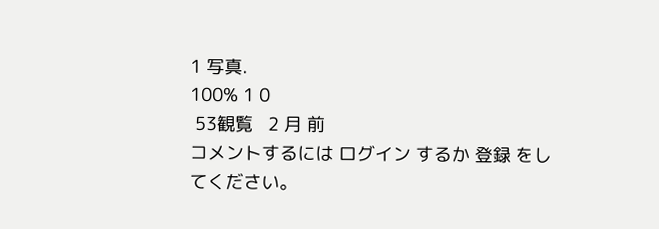1 写真.
100% 1 0
 53観覧   2 月 前
コメントするには ログイン するか 登録 をしてください。